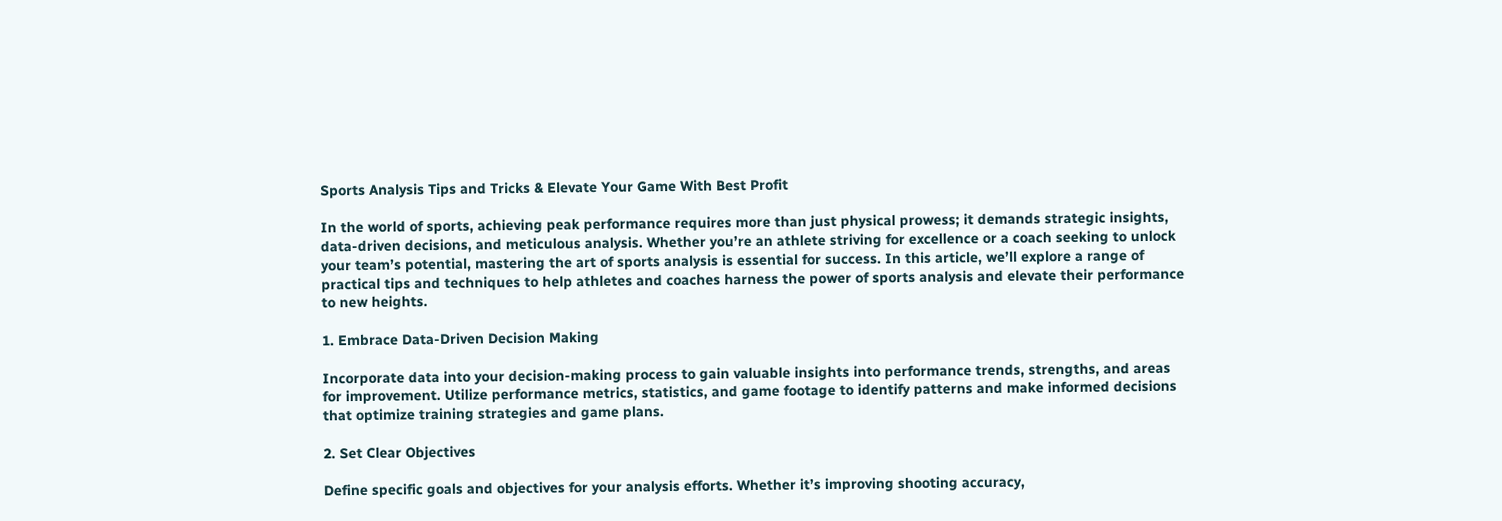Sports Analysis Tips and Tricks & Elevate Your Game With Best Profit

In the world of sports, achieving peak performance requires more than just physical prowess; it demands strategic insights, data-driven decisions, and meticulous analysis. Whether you’re an athlete striving for excellence or a coach seeking to unlock your team’s potential, mastering the art of sports analysis is essential for success. In this article, we’ll explore a range of practical tips and techniques to help athletes and coaches harness the power of sports analysis and elevate their performance to new heights.

1. Embrace Data-Driven Decision Making

Incorporate data into your decision-making process to gain valuable insights into performance trends, strengths, and areas for improvement. Utilize performance metrics, statistics, and game footage to identify patterns and make informed decisions that optimize training strategies and game plans.

2. Set Clear Objectives

Define specific goals and objectives for your analysis efforts. Whether it’s improving shooting accuracy,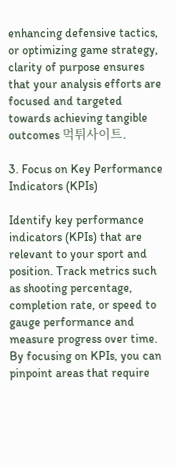enhancing defensive tactics, or optimizing game strategy, clarity of purpose ensures that your analysis efforts are focused and targeted towards achieving tangible outcomes 먹튀사이트.

3. Focus on Key Performance Indicators (KPIs)

Identify key performance indicators (KPIs) that are relevant to your sport and position. Track metrics such as shooting percentage, completion rate, or speed to gauge performance and measure progress over time. By focusing on KPIs, you can pinpoint areas that require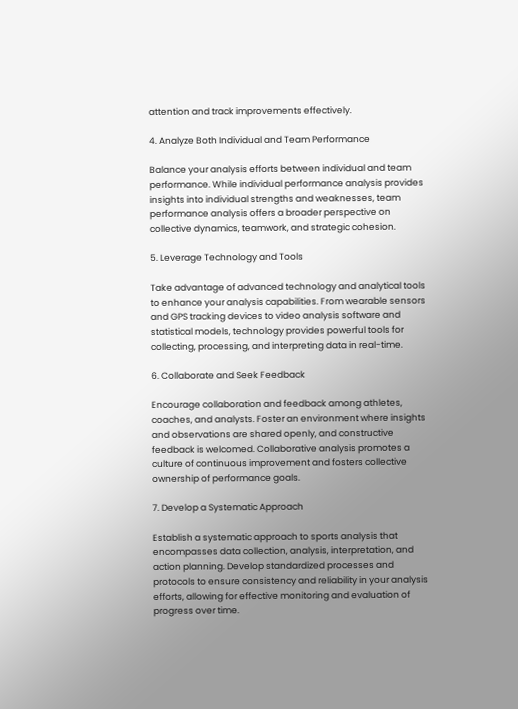attention and track improvements effectively.

4. Analyze Both Individual and Team Performance

Balance your analysis efforts between individual and team performance. While individual performance analysis provides insights into individual strengths and weaknesses, team performance analysis offers a broader perspective on collective dynamics, teamwork, and strategic cohesion.

5. Leverage Technology and Tools

Take advantage of advanced technology and analytical tools to enhance your analysis capabilities. From wearable sensors and GPS tracking devices to video analysis software and statistical models, technology provides powerful tools for collecting, processing, and interpreting data in real-time.

6. Collaborate and Seek Feedback

Encourage collaboration and feedback among athletes, coaches, and analysts. Foster an environment where insights and observations are shared openly, and constructive feedback is welcomed. Collaborative analysis promotes a culture of continuous improvement and fosters collective ownership of performance goals.

7. Develop a Systematic Approach

Establish a systematic approach to sports analysis that encompasses data collection, analysis, interpretation, and action planning. Develop standardized processes and protocols to ensure consistency and reliability in your analysis efforts, allowing for effective monitoring and evaluation of progress over time.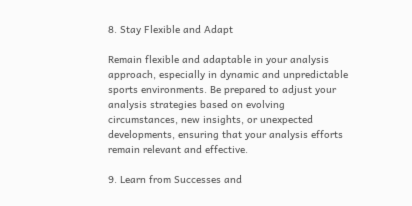8. Stay Flexible and Adapt

Remain flexible and adaptable in your analysis approach, especially in dynamic and unpredictable sports environments. Be prepared to adjust your analysis strategies based on evolving circumstances, new insights, or unexpected developments, ensuring that your analysis efforts remain relevant and effective.

9. Learn from Successes and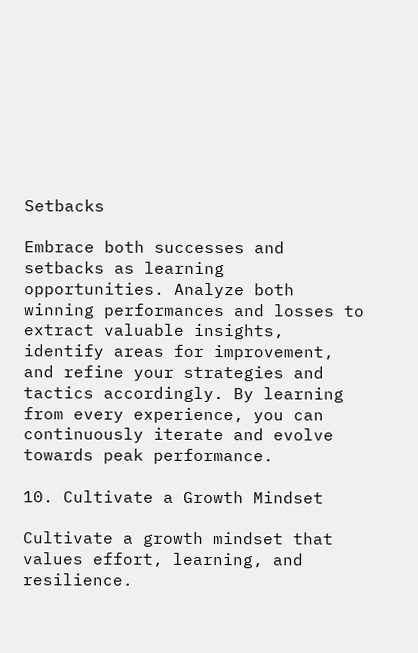Setbacks

Embrace both successes and setbacks as learning opportunities. Analyze both winning performances and losses to extract valuable insights, identify areas for improvement, and refine your strategies and tactics accordingly. By learning from every experience, you can continuously iterate and evolve towards peak performance.

10. Cultivate a Growth Mindset

Cultivate a growth mindset that values effort, learning, and resilience.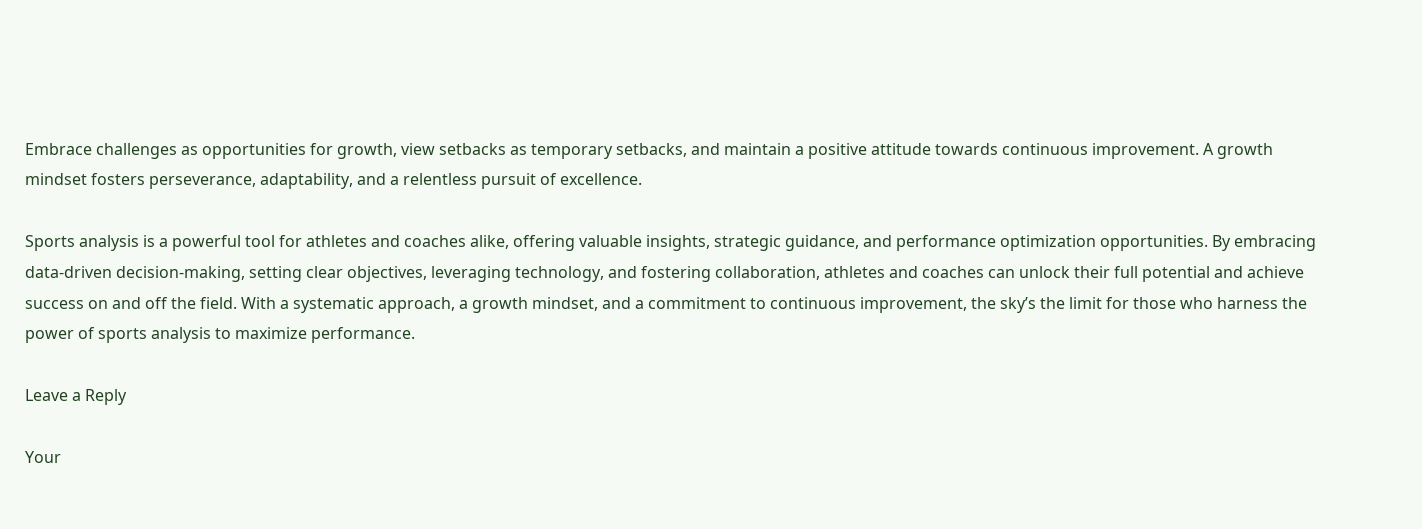Embrace challenges as opportunities for growth, view setbacks as temporary setbacks, and maintain a positive attitude towards continuous improvement. A growth mindset fosters perseverance, adaptability, and a relentless pursuit of excellence.

Sports analysis is a powerful tool for athletes and coaches alike, offering valuable insights, strategic guidance, and performance optimization opportunities. By embracing data-driven decision-making, setting clear objectives, leveraging technology, and fostering collaboration, athletes and coaches can unlock their full potential and achieve success on and off the field. With a systematic approach, a growth mindset, and a commitment to continuous improvement, the sky’s the limit for those who harness the power of sports analysis to maximize performance.

Leave a Reply

Your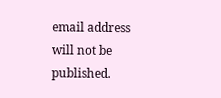email address will not be published.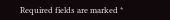Required fields are marked *